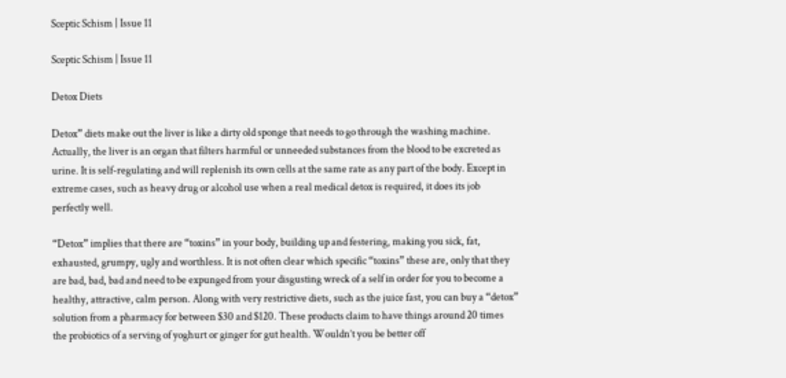Sceptic Schism | Issue 11

Sceptic Schism | Issue 11

Detox Diets

Detox” diets make out the liver is like a dirty old sponge that needs to go through the washing machine. Actually, the liver is an organ that filters harmful or unneeded substances from the blood to be excreted as urine. It is self-regulating and will replenish its own cells at the same rate as any part of the body. Except in extreme cases, such as heavy drug or alcohol use when a real medical detox is required, it does its job perfectly well.

“Detox” implies that there are “toxins” in your body, building up and festering, making you sick, fat, exhausted, grumpy, ugly and worthless. It is not often clear which specific “toxins” these are, only that they are bad, bad, bad and need to be expunged from your disgusting wreck of a self in order for you to become a healthy, attractive, calm person. Along with very restrictive diets, such as the juice fast, you can buy a “detox” solution from a pharmacy for between $30 and $120. These products claim to have things around 20 times the probiotics of a serving of yoghurt or ginger for gut health. Wouldn’t you be better off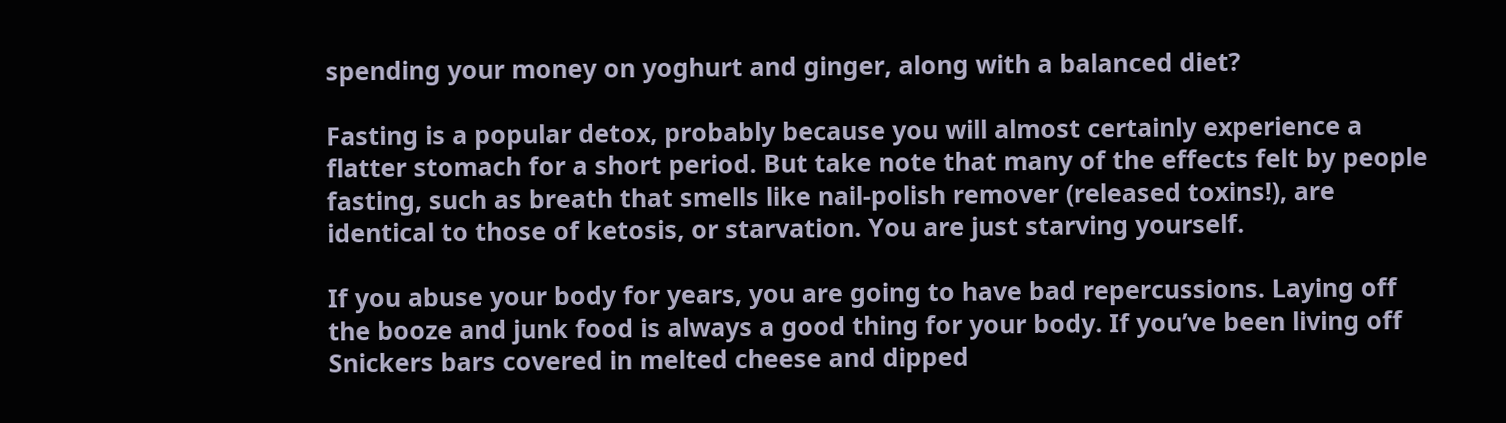spending your money on yoghurt and ginger, along with a balanced diet?

Fasting is a popular detox, probably because you will almost certainly experience a flatter stomach for a short period. But take note that many of the effects felt by people fasting, such as breath that smells like nail-polish remover (released toxins!), are identical to those of ketosis, or starvation. You are just starving yourself.

If you abuse your body for years, you are going to have bad repercussions. Laying off the booze and junk food is always a good thing for your body. If you’ve been living off Snickers bars covered in melted cheese and dipped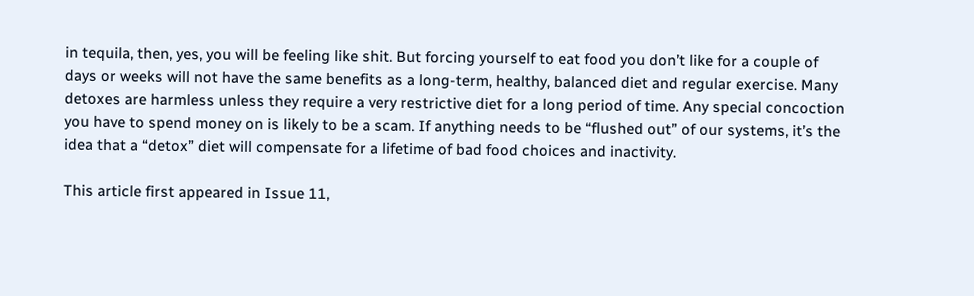in tequila, then, yes, you will be feeling like shit. But forcing yourself to eat food you don’t like for a couple of days or weeks will not have the same benefits as a long-term, healthy, balanced diet and regular exercise. Many detoxes are harmless unless they require a very restrictive diet for a long period of time. Any special concoction you have to spend money on is likely to be a scam. If anything needs to be “flushed out” of our systems, it’s the idea that a “detox” diet will compensate for a lifetime of bad food choices and inactivity.

This article first appeared in Issue 11,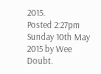2015.
Posted 2:27pm Sunday 10th May 2015 by Wee Doubt.